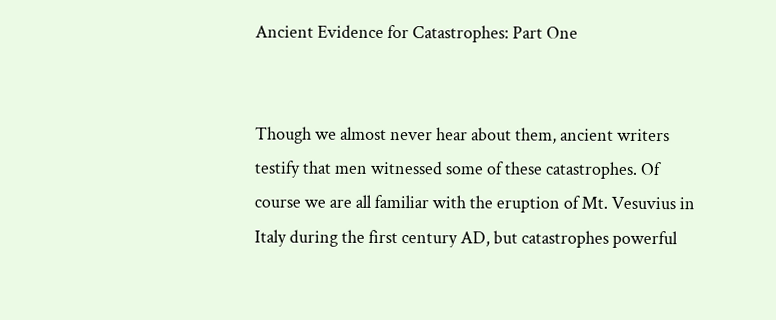Ancient Evidence for Catastrophes: Part One


Though we almost never hear about them, ancient writers testify that men witnessed some of these catastrophes. Of course we are all familiar with the eruption of Mt. Vesuvius in Italy during the first century AD, but catastrophes powerful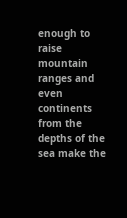enough to raise mountain ranges and even continents from the depths of the sea make the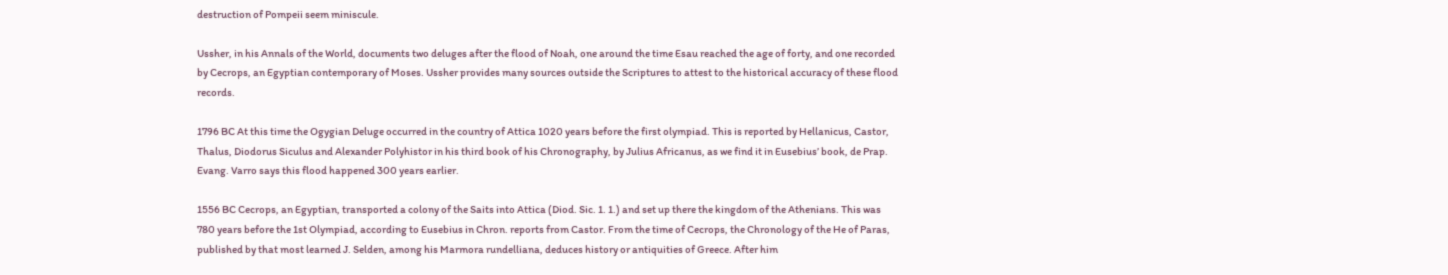destruction of Pompeii seem miniscule.

Ussher, in his Annals of the World, documents two deluges after the flood of Noah, one around the time Esau reached the age of forty, and one recorded by Cecrops, an Egyptian contemporary of Moses. Ussher provides many sources outside the Scriptures to attest to the historical accuracy of these flood records.

1796 BC At this time the Ogygian Deluge occurred in the country of Attica 1020 years before the first olympiad. This is reported by Hellanicus, Castor, Thalus, Diodorus Siculus and Alexander Polyhistor in his third book of his Chronography, by Julius Africanus, as we find it in Eusebius’ book, de Prap. Evang. Varro says this flood happened 300 years earlier.

1556 BC Cecrops, an Egyptian, transported a colony of the Saits into Attica (Diod. Sic. 1. 1.) and set up there the kingdom of the Athenians. This was 780 years before the 1st Olympiad, according to Eusebius in Chron. reports from Castor. From the time of Cecrops, the Chronology of the He of Paras, published by that most learned J. Selden, among his Marmora rundelliana, deduces history or antiquities of Greece. After him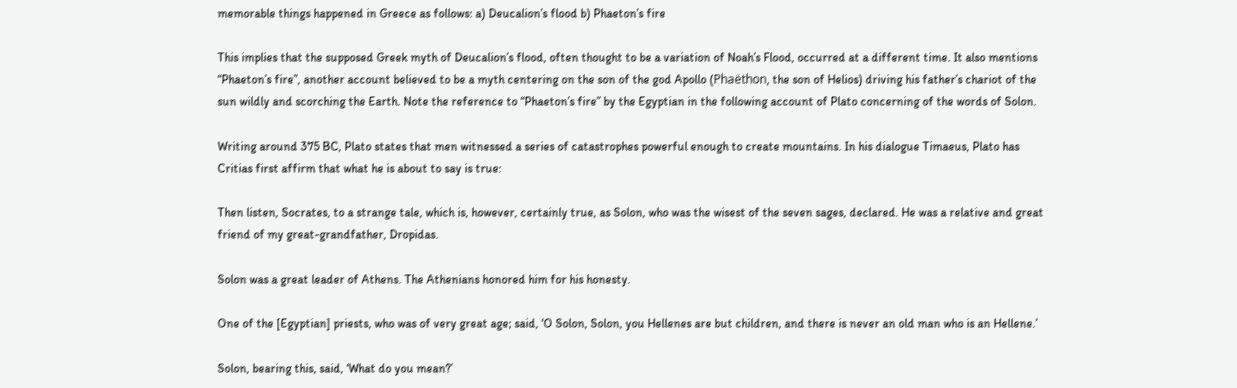memorable things happened in Greece as follows: a) Deucalion’s flood b) Phaeton’s fire

This implies that the supposed Greek myth of Deucalion’s flood, often thought to be a variation of Noah’s Flood, occurred at a different time. It also mentions “Phaeton’s fire”, another account believed to be a myth centering on the son of the god Apollo (Phaëthon, the son of Helios) driving his father’s chariot of the sun wildly and scorching the Earth. Note the reference to “Phaeton’s fire” by the Egyptian in the following account of Plato concerning of the words of Solon.

Writing around 375 BC, Plato states that men witnessed a series of catastrophes powerful enough to create mountains. In his dialogue Timaeus, Plato has Critias first affirm that what he is about to say is true:

Then listen, Socrates, to a strange tale, which is, however, certainly true, as Solon, who was the wisest of the seven sages, declared. He was a relative and great friend of my great-grandfather, Dropidas.

Solon was a great leader of Athens. The Athenians honored him for his honesty.

One of the [Egyptian] priests, who was of very great age; said, ‘O Solon, Solon, you Hellenes are but children, and there is never an old man who is an Hellene.’

Solon, bearing this, said, ‘What do you mean?’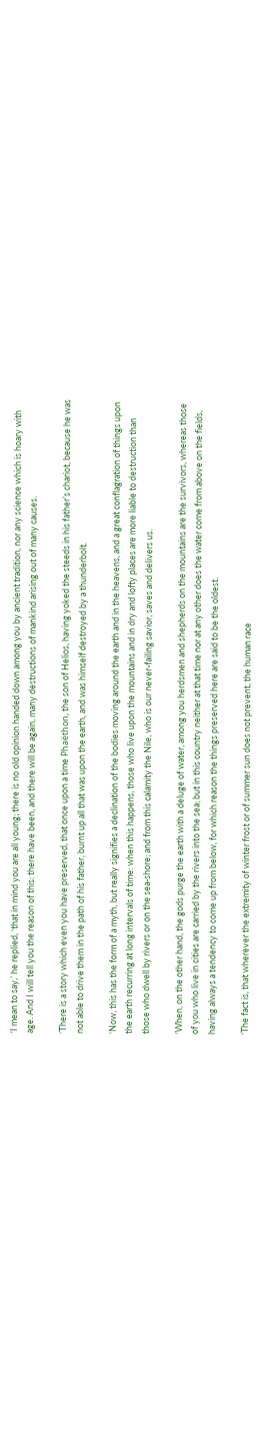‘I mean to say,’ he replied, ‘that in mind you are all young; there is no old opinion handed down among you by ancient tradition, nor any science which is hoary with age. And I will tell you the reason of this: there have been, and there will be again, many destructions of mankind arising out of many causes.

‘There is a story which even you have preserved, that once upon a time Phaëthon, the son of Helios, having yoked the steeds in his father’s chariot, because he was not able to drive them in the path of his father, burnt up all that was upon the earth, and was himself destroyed by a thunderbolt.

‘Now, this has the form of a myth, but really signifies a declination of the bodies moving around the earth and in the heavens, and a great conflagration of things upon the earth recurring at long intervals of time: when this happens, those who live upon the mountains and in dry and lofty places are more liable to destruction than those who dwell by rivers or on the sea-shore; and from this calamity the Nile, who is our never-failing savior, saves and delivers us.

‘When, on the other hand, the gods purge the earth with a deluge of water, among you herdsmen and shepherds on the mountains are the survivors, whereas those of you who live in cities are carried by the rivers into the sea; but in this country neither at that time nor at any other does the water come from above on the fields, having always a tendency to come up from below, for which reason the things preserved here are said to be the oldest.

‘The fact is, that wherever the extremity of winter frost or of summer sun does not prevent, the human race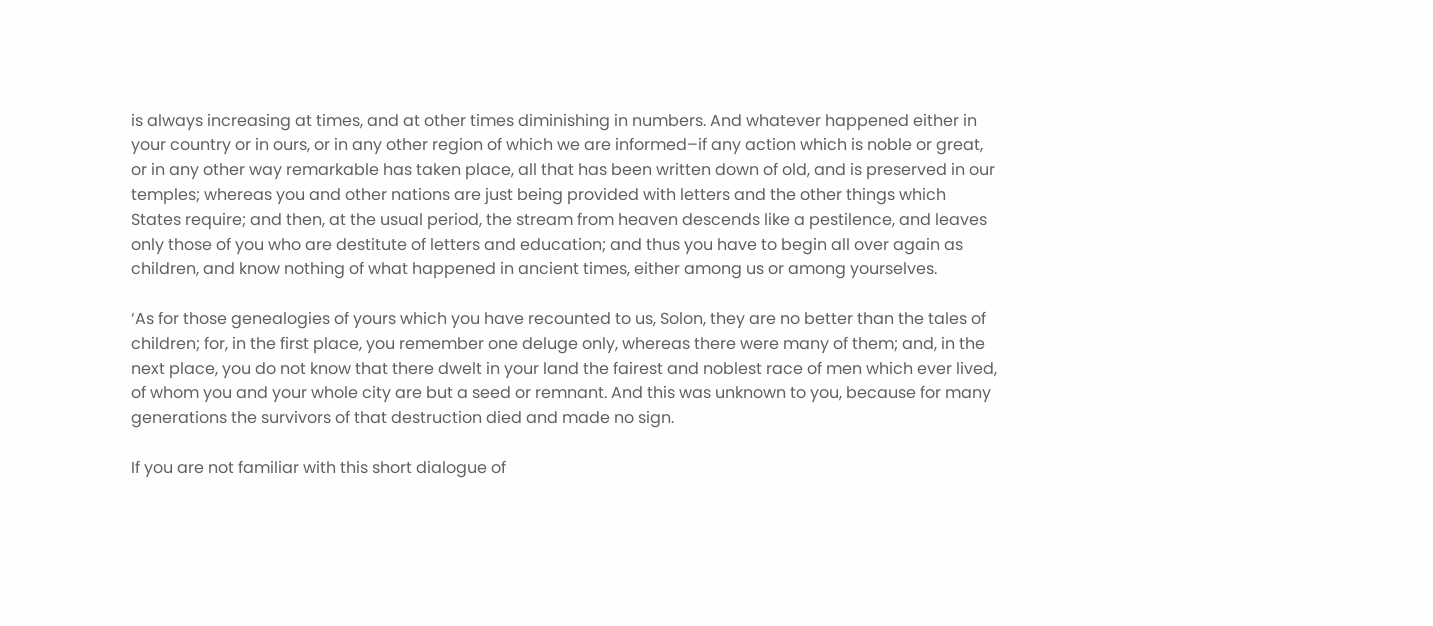is always increasing at times, and at other times diminishing in numbers. And whatever happened either in your country or in ours, or in any other region of which we are informed–if any action which is noble or great, or in any other way remarkable has taken place, all that has been written down of old, and is preserved in our temples; whereas you and other nations are just being provided with letters and the other things which States require; and then, at the usual period, the stream from heaven descends like a pestilence, and leaves only those of you who are destitute of letters and education; and thus you have to begin all over again as children, and know nothing of what happened in ancient times, either among us or among yourselves.

‘As for those genealogies of yours which you have recounted to us, Solon, they are no better than the tales of children; for, in the first place, you remember one deluge only, whereas there were many of them; and, in the next place, you do not know that there dwelt in your land the fairest and noblest race of men which ever lived, of whom you and your whole city are but a seed or remnant. And this was unknown to you, because for many generations the survivors of that destruction died and made no sign.

If you are not familiar with this short dialogue of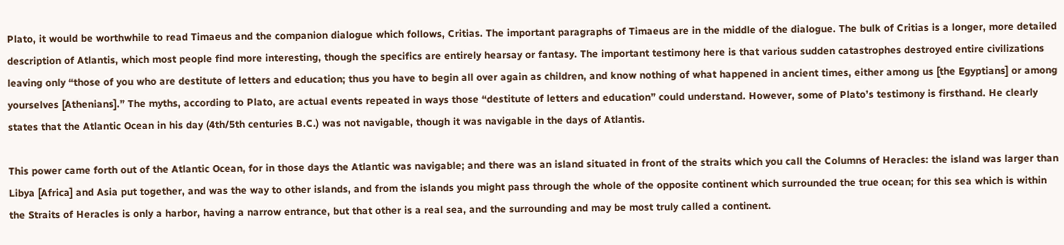Plato, it would be worthwhile to read Timaeus and the companion dialogue which follows, Critias. The important paragraphs of Timaeus are in the middle of the dialogue. The bulk of Critias is a longer, more detailed description of Atlantis, which most people find more interesting, though the specifics are entirely hearsay or fantasy. The important testimony here is that various sudden catastrophes destroyed entire civilizations leaving only “those of you who are destitute of letters and education; thus you have to begin all over again as children, and know nothing of what happened in ancient times, either among us [the Egyptians] or among yourselves [Athenians].” The myths, according to Plato, are actual events repeated in ways those “destitute of letters and education” could understand. However, some of Plato’s testimony is firsthand. He clearly states that the Atlantic Ocean in his day (4th/5th centuries B.C.) was not navigable, though it was navigable in the days of Atlantis.

This power came forth out of the Atlantic Ocean, for in those days the Atlantic was navigable; and there was an island situated in front of the straits which you call the Columns of Heracles: the island was larger than Libya [Africa] and Asia put together, and was the way to other islands, and from the islands you might pass through the whole of the opposite continent which surrounded the true ocean; for this sea which is within the Straits of Heracles is only a harbor, having a narrow entrance, but that other is a real sea, and the surrounding and may be most truly called a continent.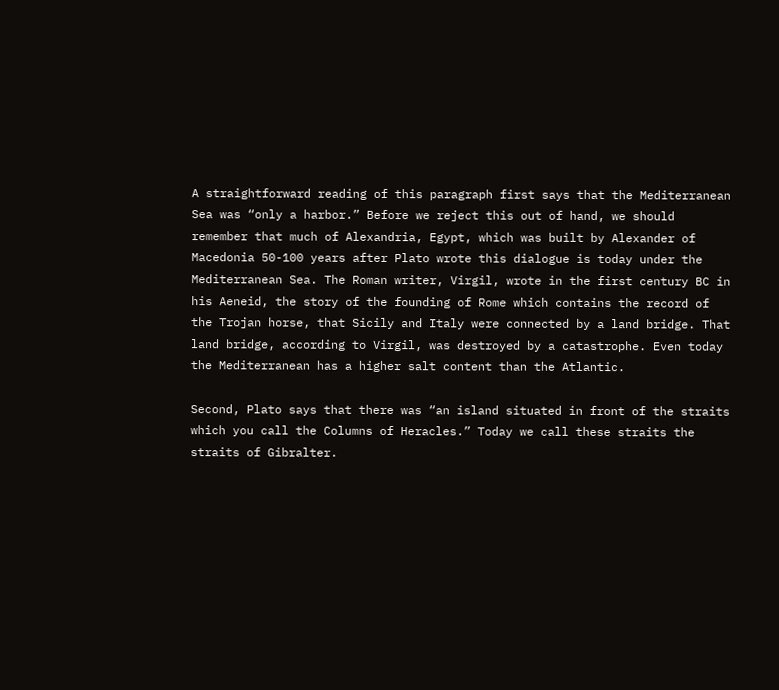A straightforward reading of this paragraph first says that the Mediterranean Sea was “only a harbor.” Before we reject this out of hand, we should remember that much of Alexandria, Egypt, which was built by Alexander of Macedonia 50-100 years after Plato wrote this dialogue is today under the Mediterranean Sea. The Roman writer, Virgil, wrote in the first century BC in his Aeneid, the story of the founding of Rome which contains the record of the Trojan horse, that Sicily and Italy were connected by a land bridge. That land bridge, according to Virgil, was destroyed by a catastrophe. Even today the Mediterranean has a higher salt content than the Atlantic.

Second, Plato says that there was “an island situated in front of the straits which you call the Columns of Heracles.” Today we call these straits the straits of Gibralter.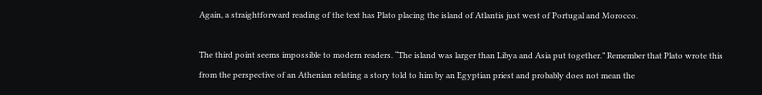Again, a straightforward reading of the text has Plato placing the island of Atlantis just west of Portugal and Morocco.

The third point seems impossible to modern readers. “The island was larger than Libya and Asia put together.” Remember that Plato wrote this from the perspective of an Athenian relating a story told to him by an Egyptian priest and probably does not mean the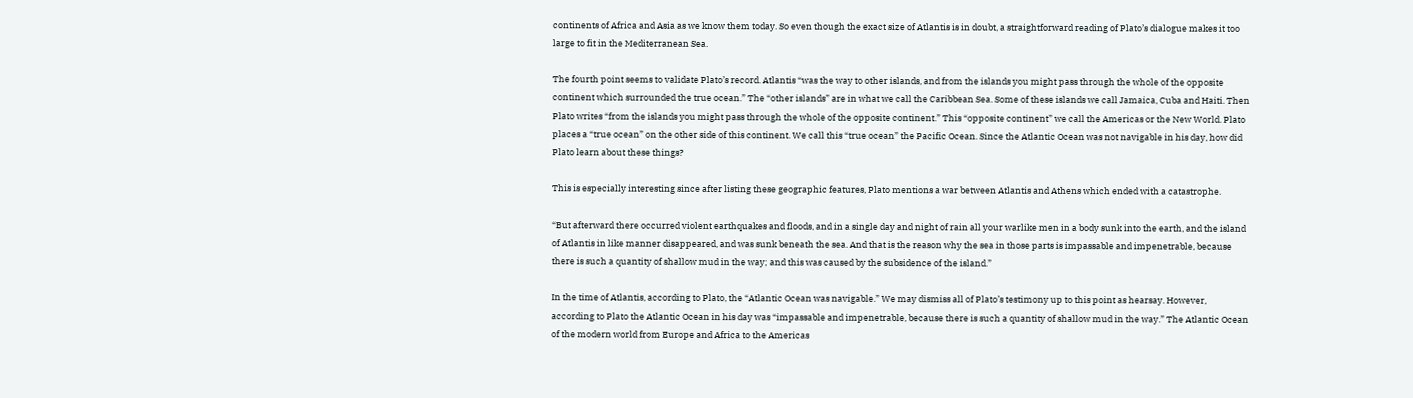continents of Africa and Asia as we know them today. So even though the exact size of Atlantis is in doubt, a straightforward reading of Plato’s dialogue makes it too large to fit in the Mediterranean Sea.

The fourth point seems to validate Plato’s record. Atlantis “was the way to other islands, and from the islands you might pass through the whole of the opposite continent which surrounded the true ocean.” The “other islands” are in what we call the Caribbean Sea. Some of these islands we call Jamaica, Cuba and Haiti. Then Plato writes “from the islands you might pass through the whole of the opposite continent.” This “opposite continent” we call the Americas or the New World. Plato places a “true ocean” on the other side of this continent. We call this “true ocean” the Pacific Ocean. Since the Atlantic Ocean was not navigable in his day, how did Plato learn about these things?

This is especially interesting since after listing these geographic features, Plato mentions a war between Atlantis and Athens which ended with a catastrophe.

“But afterward there occurred violent earthquakes and floods, and in a single day and night of rain all your warlike men in a body sunk into the earth, and the island of Atlantis in like manner disappeared, and was sunk beneath the sea. And that is the reason why the sea in those parts is impassable and impenetrable, because there is such a quantity of shallow mud in the way; and this was caused by the subsidence of the island.”

In the time of Atlantis, according to Plato, the “Atlantic Ocean was navigable.” We may dismiss all of Plato’s testimony up to this point as hearsay. However, according to Plato the Atlantic Ocean in his day was “impassable and impenetrable, because there is such a quantity of shallow mud in the way.” The Atlantic Ocean of the modern world from Europe and Africa to the Americas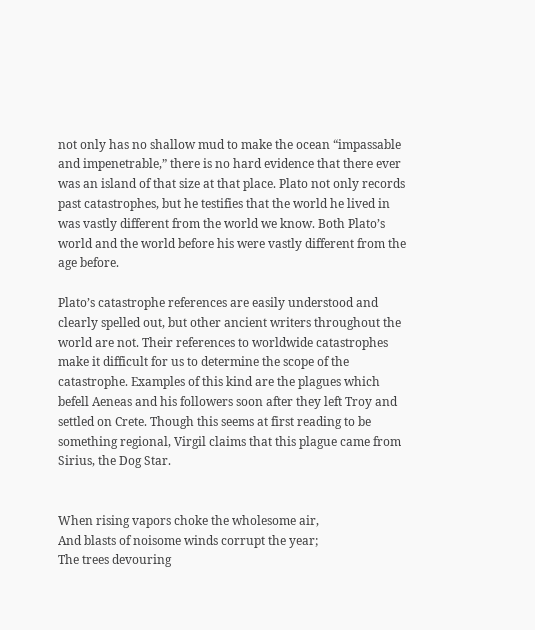not only has no shallow mud to make the ocean “impassable and impenetrable,” there is no hard evidence that there ever was an island of that size at that place. Plato not only records past catastrophes, but he testifies that the world he lived in was vastly different from the world we know. Both Plato’s world and the world before his were vastly different from the age before.

Plato’s catastrophe references are easily understood and clearly spelled out, but other ancient writers throughout the world are not. Their references to worldwide catastrophes make it difficult for us to determine the scope of the catastrophe. Examples of this kind are the plagues which befell Aeneas and his followers soon after they left Troy and settled on Crete. Though this seems at first reading to be something regional, Virgil claims that this plague came from Sirius, the Dog Star.


When rising vapors choke the wholesome air,
And blasts of noisome winds corrupt the year;
The trees devouring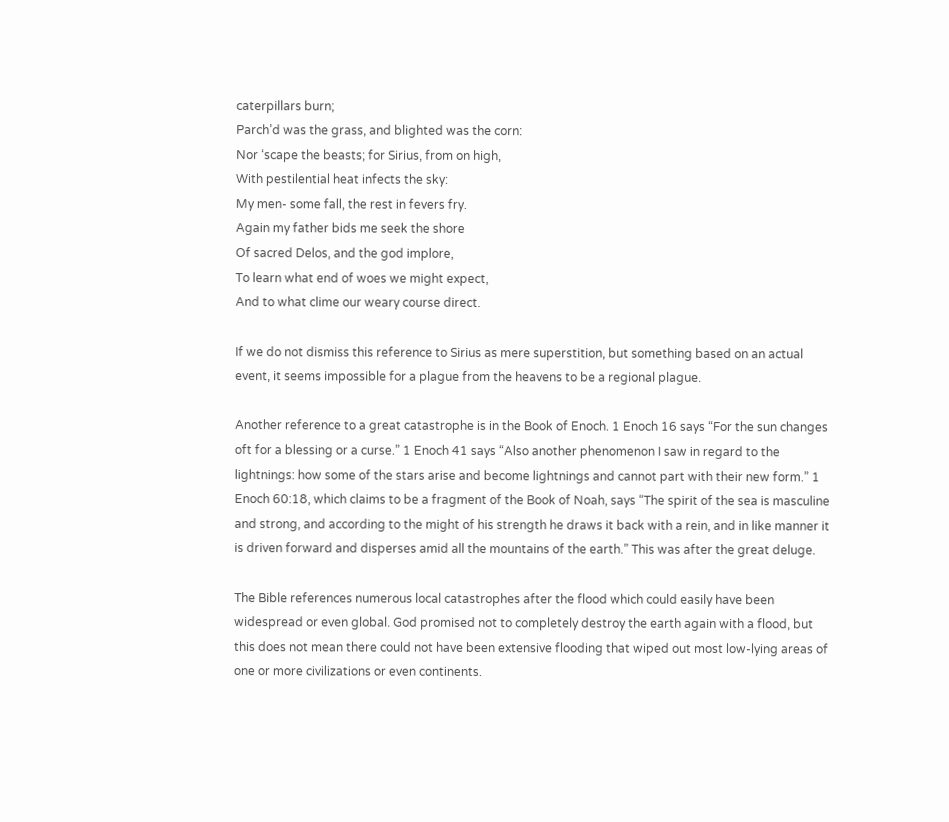caterpillars burn;
Parch’d was the grass, and blighted was the corn:
Nor ‘scape the beasts; for Sirius, from on high,
With pestilential heat infects the sky:
My men- some fall, the rest in fevers fry.
Again my father bids me seek the shore
Of sacred Delos, and the god implore,
To learn what end of woes we might expect,
And to what clime our weary course direct.

If we do not dismiss this reference to Sirius as mere superstition, but something based on an actual event, it seems impossible for a plague from the heavens to be a regional plague.

Another reference to a great catastrophe is in the Book of Enoch. 1 Enoch 16 says “For the sun changes oft for a blessing or a curse.” 1 Enoch 41 says “Also another phenomenon I saw in regard to the lightnings: how some of the stars arise and become lightnings and cannot part with their new form.” 1 Enoch 60:18, which claims to be a fragment of the Book of Noah, says “The spirit of the sea is masculine and strong, and according to the might of his strength he draws it back with a rein, and in like manner it is driven forward and disperses amid all the mountains of the earth.” This was after the great deluge.

The Bible references numerous local catastrophes after the flood which could easily have been widespread or even global. God promised not to completely destroy the earth again with a flood, but this does not mean there could not have been extensive flooding that wiped out most low-lying areas of one or more civilizations or even continents.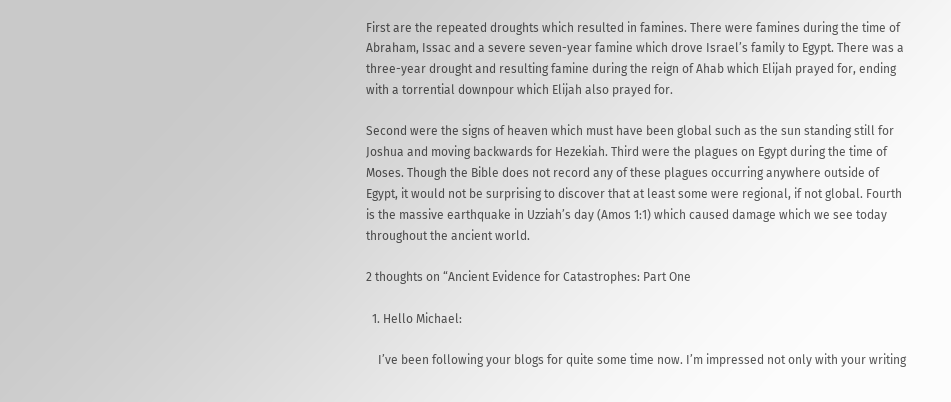First are the repeated droughts which resulted in famines. There were famines during the time of Abraham, Issac and a severe seven-year famine which drove Israel’s family to Egypt. There was a three-year drought and resulting famine during the reign of Ahab which Elijah prayed for, ending with a torrential downpour which Elijah also prayed for.

Second were the signs of heaven which must have been global such as the sun standing still for Joshua and moving backwards for Hezekiah. Third were the plagues on Egypt during the time of Moses. Though the Bible does not record any of these plagues occurring anywhere outside of Egypt, it would not be surprising to discover that at least some were regional, if not global. Fourth is the massive earthquake in Uzziah’s day (Amos 1:1) which caused damage which we see today throughout the ancient world.

2 thoughts on “Ancient Evidence for Catastrophes: Part One

  1. Hello Michael:

    I’ve been following your blogs for quite some time now. I’m impressed not only with your writing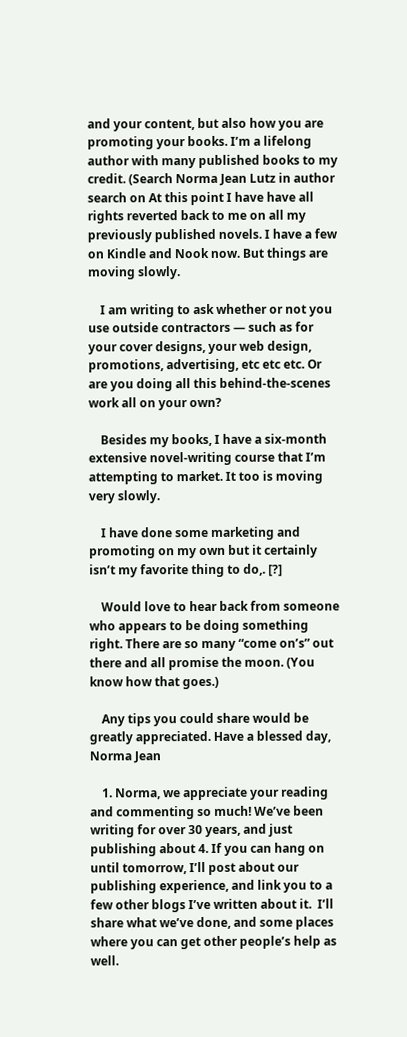and your content, but also how you are promoting your books. I’m a lifelong author with many published books to my credit. (Search Norma Jean Lutz in author search on At this point I have have all rights reverted back to me on all my previously published novels. I have a few on Kindle and Nook now. But things are moving slowly.

    I am writing to ask whether or not you use outside contractors — such as for your cover designs, your web design, promotions, advertising, etc etc etc. Or are you doing all this behind-the-scenes work all on your own?

    Besides my books, I have a six-month extensive novel-writing course that I’m attempting to market. It too is moving very slowly.

    I have done some marketing and promoting on my own but it certainly isn’t my favorite thing to do,. [?]

    Would love to hear back from someone who appears to be doing something right. There are so many “come on’s” out there and all promise the moon. (You know how that goes.)

    Any tips you could share would be greatly appreciated. Have a blessed day, Norma Jean

    1. Norma, we appreciate your reading and commenting so much! We’ve been writing for over 30 years, and just publishing about 4. If you can hang on until tomorrow, I’ll post about our publishing experience, and link you to a few other blogs I’ve written about it.  I’ll share what we’ve done, and some places where you can get other people’s help as well.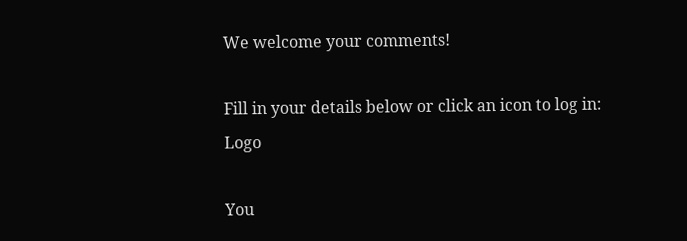We welcome your comments!

Fill in your details below or click an icon to log in: Logo

You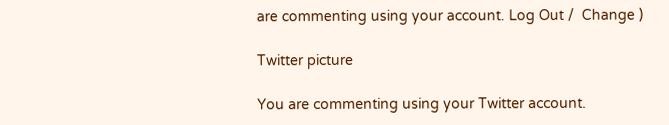are commenting using your account. Log Out /  Change )

Twitter picture

You are commenting using your Twitter account.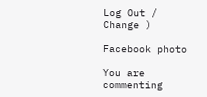Log Out /  Change )

Facebook photo

You are commenting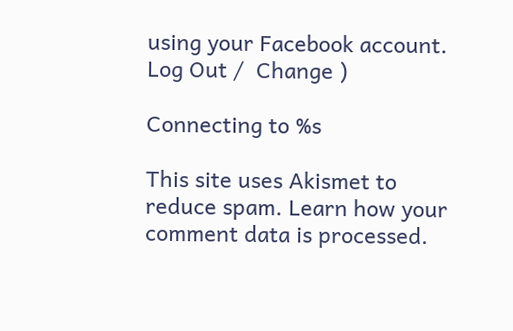using your Facebook account. Log Out /  Change )

Connecting to %s

This site uses Akismet to reduce spam. Learn how your comment data is processed.